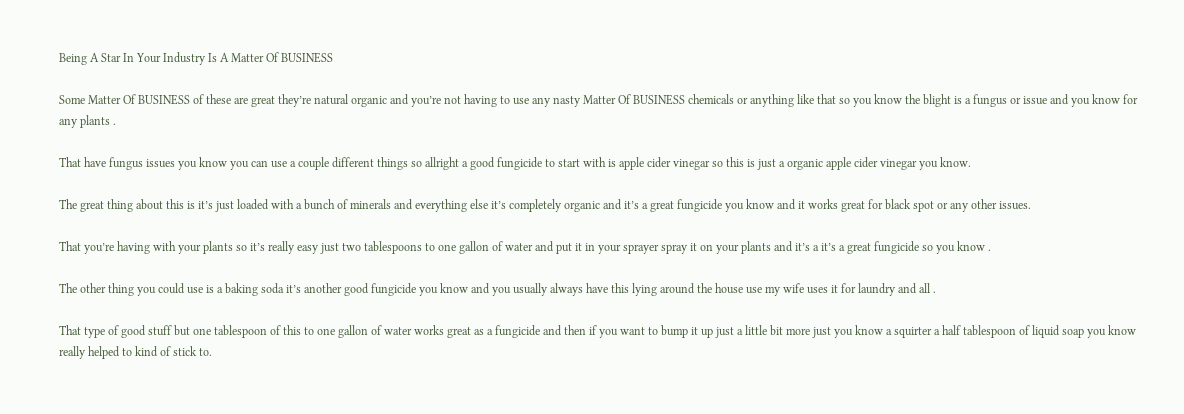Being A Star In Your Industry Is A Matter Of BUSINESS

Some Matter Of BUSINESS of these are great they’re natural organic and you’re not having to use any nasty Matter Of BUSINESS chemicals or anything like that so you know the blight is a fungus or issue and you know for any plants .

That have fungus issues you know you can use a couple different things so allright a good fungicide to start with is apple cider vinegar so this is just a organic apple cider vinegar you know.

The great thing about this is it’s just loaded with a bunch of minerals and everything else it’s completely organic and it’s a great fungicide you know and it works great for black spot or any other issues.

That you’re having with your plants so it’s really easy just two tablespoons to one gallon of water and put it in your sprayer spray it on your plants and it’s a it’s a great fungicide so you know .

The other thing you could use is a baking soda it’s another good fungicide you know and you usually always have this lying around the house use my wife uses it for laundry and all .

That type of good stuff but one tablespoon of this to one gallon of water works great as a fungicide and then if you want to bump it up just a little bit more just you know a squirter a half tablespoon of liquid soap you know really helped to kind of stick to.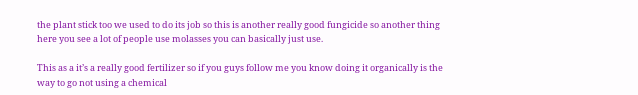the plant stick too we used to do its job so this is another really good fungicide so another thing here you see a lot of people use molasses you can basically just use.

This as a it’s a really good fertilizer so if you guys follow me you know doing it organically is the way to go not using a chemical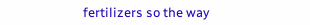fertilizers so the way